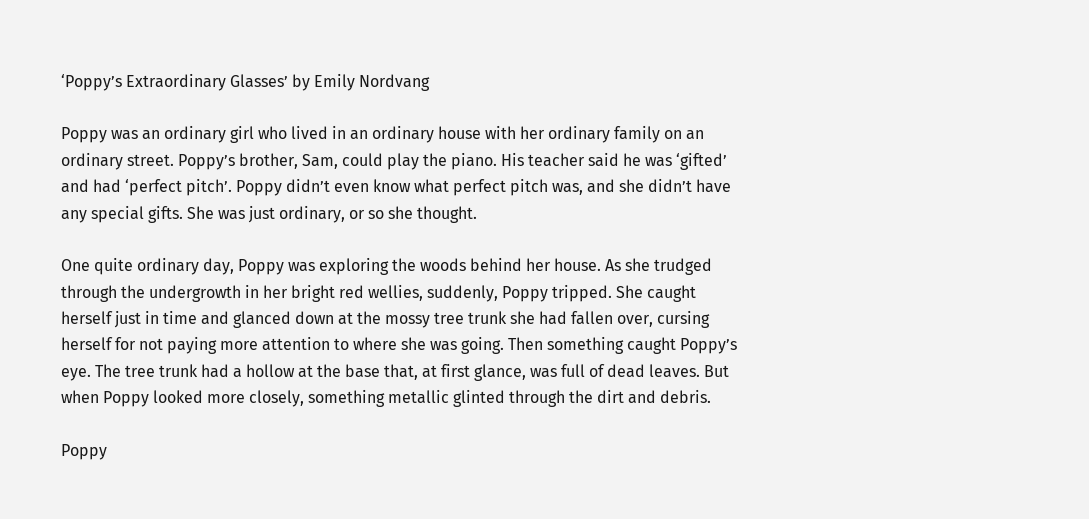‘Poppy’s Extraordinary Glasses’ by Emily Nordvang

Poppy was an ordinary girl who lived in an ordinary house with her ordinary family on an ordinary street. Poppy’s brother, Sam, could play the piano. His teacher said he was ‘gifted’ and had ‘perfect pitch’. Poppy didn’t even know what perfect pitch was, and she didn’t have any special gifts. She was just ordinary, or so she thought.

One quite ordinary day, Poppy was exploring the woods behind her house. As she trudged through the undergrowth in her bright red wellies, suddenly, Poppy tripped. She caught herself just in time and glanced down at the mossy tree trunk she had fallen over, cursing herself for not paying more attention to where she was going. Then something caught Poppy’s eye. The tree trunk had a hollow at the base that, at first glance, was full of dead leaves. But when Poppy looked more closely, something metallic glinted through the dirt and debris.

Poppy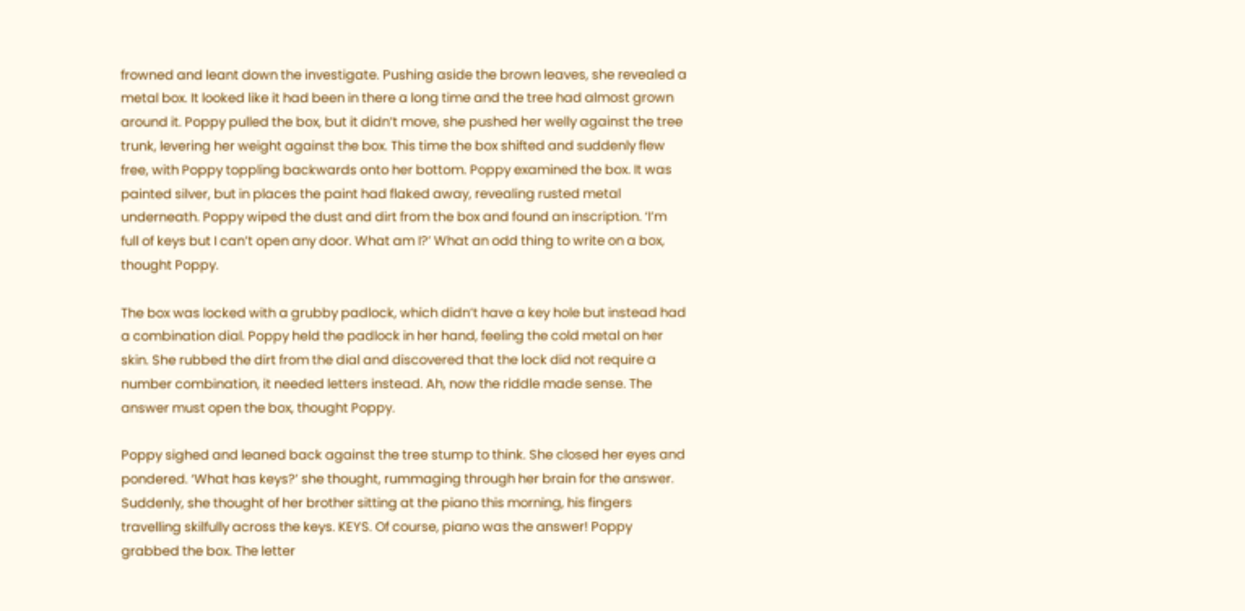frowned and leant down the investigate. Pushing aside the brown leaves, she revealed a metal box. It looked like it had been in there a long time and the tree had almost grown around it. Poppy pulled the box, but it didn’t move, she pushed her welly against the tree trunk, levering her weight against the box. This time the box shifted and suddenly flew free, with Poppy toppling backwards onto her bottom. Poppy examined the box. It was painted silver, but in places the paint had flaked away, revealing rusted metal underneath. Poppy wiped the dust and dirt from the box and found an inscription. ‘I’m full of keys but I can’t open any door. What am I?’ What an odd thing to write on a box, thought Poppy.

The box was locked with a grubby padlock, which didn’t have a key hole but instead had a combination dial. Poppy held the padlock in her hand, feeling the cold metal on her skin. She rubbed the dirt from the dial and discovered that the lock did not require a number combination, it needed letters instead. Ah, now the riddle made sense. The answer must open the box, thought Poppy.

Poppy sighed and leaned back against the tree stump to think. She closed her eyes and pondered. ‘What has keys?’ she thought, rummaging through her brain for the answer. Suddenly, she thought of her brother sitting at the piano this morning, his fingers travelling skilfully across the keys. KEYS. Of course, piano was the answer! Poppy grabbed the box. The letter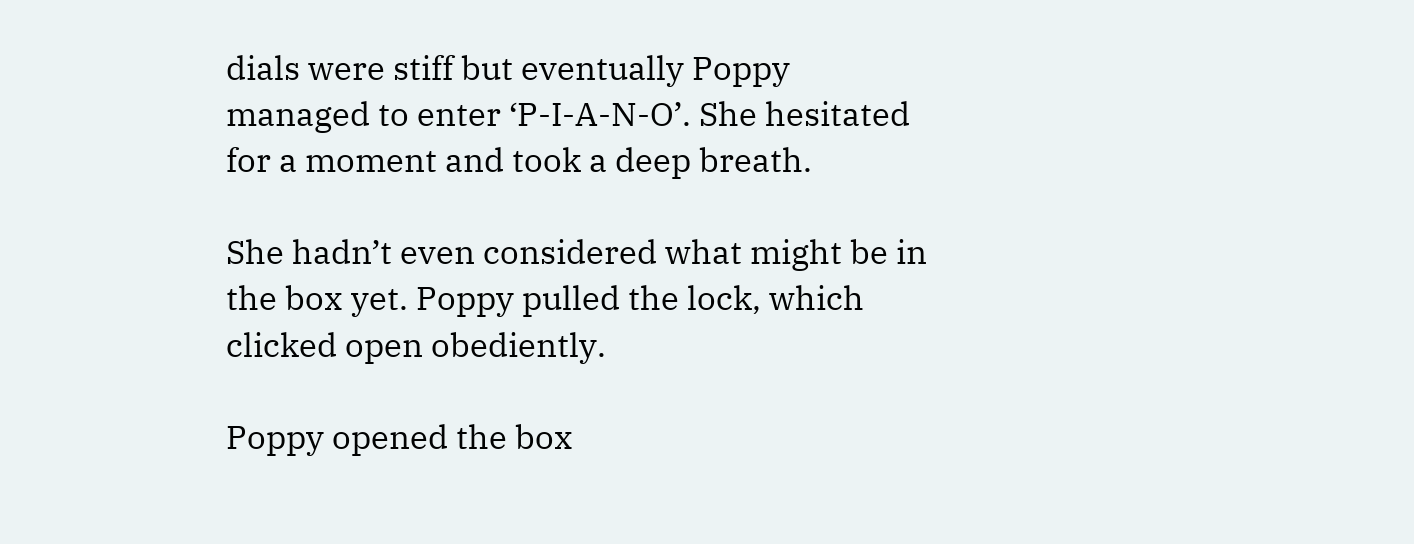dials were stiff but eventually Poppy managed to enter ‘P-I-A-N-O’. She hesitated for a moment and took a deep breath.

She hadn’t even considered what might be in the box yet. Poppy pulled the lock, which clicked open obediently.

Poppy opened the box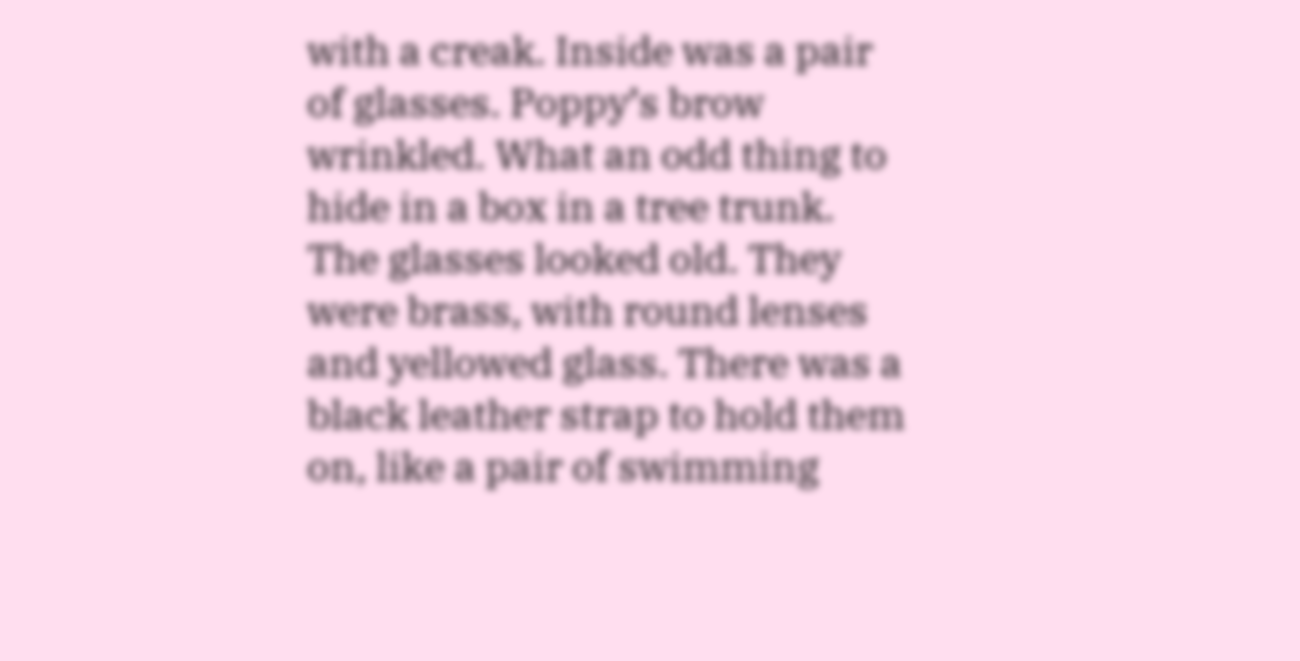with a creak. Inside was a pair of glasses. Poppy’s brow wrinkled. What an odd thing to hide in a box in a tree trunk. The glasses looked old. They were brass, with round lenses and yellowed glass. There was a black leather strap to hold them on, like a pair of swimming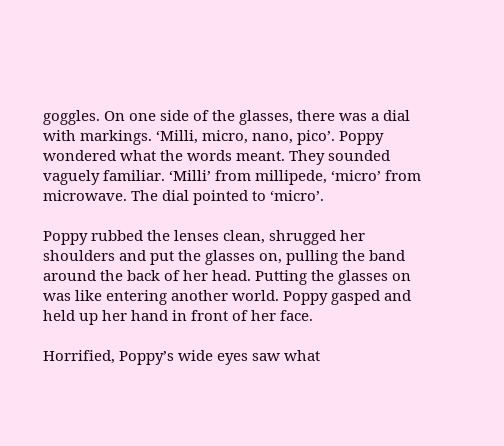goggles. On one side of the glasses, there was a dial with markings. ‘Milli, micro, nano, pico’. Poppy wondered what the words meant. They sounded vaguely familiar. ‘Milli’ from millipede, ‘micro’ from microwave. The dial pointed to ‘micro’.

Poppy rubbed the lenses clean, shrugged her shoulders and put the glasses on, pulling the band around the back of her head. Putting the glasses on was like entering another world. Poppy gasped and held up her hand in front of her face.

Horrified, Poppy’s wide eyes saw what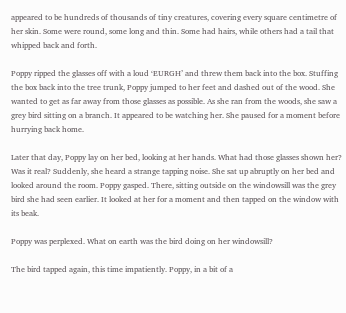appeared to be hundreds of thousands of tiny creatures, covering every square centimetre of her skin. Some were round, some long and thin. Some had hairs, while others had a tail that whipped back and forth.

Poppy ripped the glasses off with a loud ‘EURGH’ and threw them back into the box. Stuffing the box back into the tree trunk, Poppy jumped to her feet and dashed out of the wood. She wanted to get as far away from those glasses as possible. As she ran from the woods, she saw a grey bird sitting on a branch. It appeared to be watching her. She paused for a moment before hurrying back home.

Later that day, Poppy lay on her bed, looking at her hands. What had those glasses shown her? Was it real? Suddenly, she heard a strange tapping noise. She sat up abruptly on her bed and looked around the room. Poppy gasped. There, sitting outside on the windowsill was the grey bird she had seen earlier. It looked at her for a moment and then tapped on the window with its beak.

Poppy was perplexed. What on earth was the bird doing on her windowsill?

The bird tapped again, this time impatiently. Poppy, in a bit of a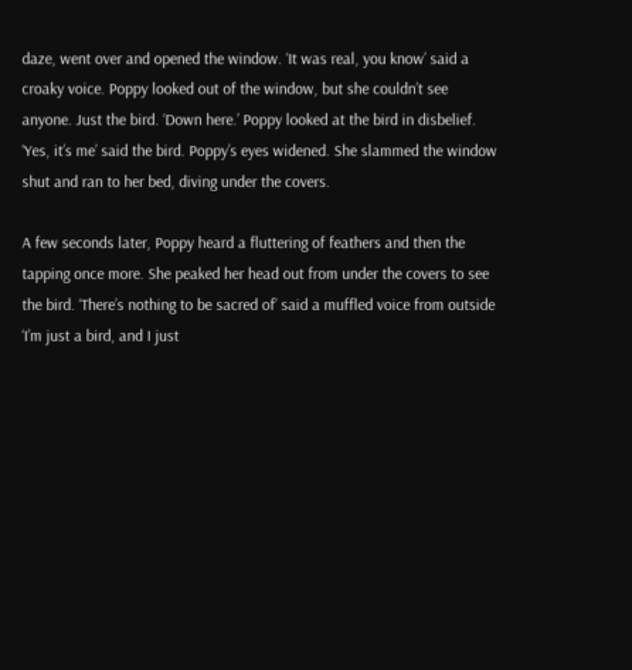daze, went over and opened the window. ‘It was real, you know’ said a croaky voice. Poppy looked out of the window, but she couldn’t see anyone. Just the bird. ‘Down here.’ Poppy looked at the bird in disbelief. ‘Yes, it’s me’ said the bird. Poppy’s eyes widened. She slammed the window shut and ran to her bed, diving under the covers.

A few seconds later, Poppy heard a fluttering of feathers and then the tapping once more. She peaked her head out from under the covers to see the bird. ‘There’s nothing to be sacred of’ said a muffled voice from outside ‘I’m just a bird, and I just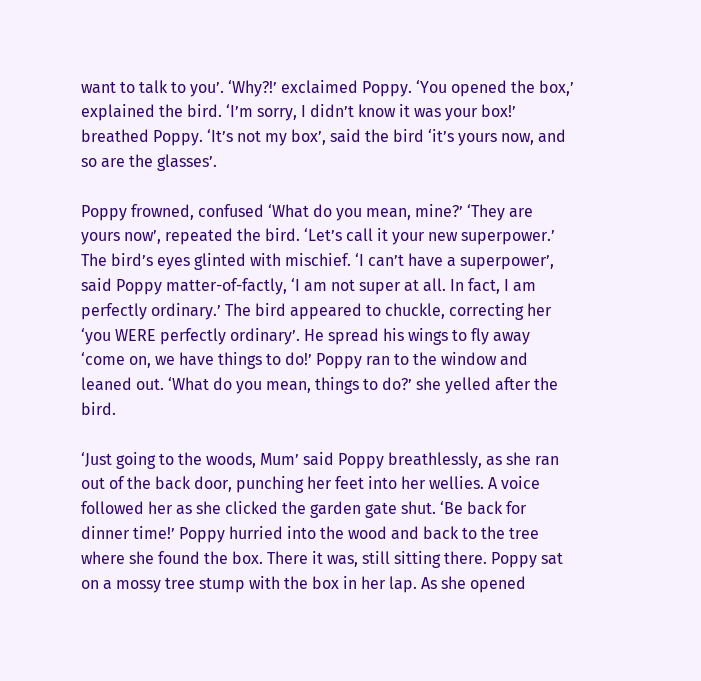want to talk to you’. ‘Why?!’ exclaimed Poppy. ‘You opened the box,’ explained the bird. ‘I’m sorry, I didn’t know it was your box!’ breathed Poppy. ‘It’s not my box’, said the bird ‘it’s yours now, and so are the glasses’.

Poppy frowned, confused ‘What do you mean, mine?’ ‘They are yours now’, repeated the bird. ‘Let’s call it your new superpower.’ The bird’s eyes glinted with mischief. ‘I can’t have a superpower’, said Poppy matter-of-factly, ‘I am not super at all. In fact, I am perfectly ordinary.’ The bird appeared to chuckle, correcting her ‘you WERE perfectly ordinary’. He spread his wings to fly away ‘come on, we have things to do!’ Poppy ran to the window and leaned out. ‘What do you mean, things to do?’ she yelled after the bird.

‘Just going to the woods, Mum’ said Poppy breathlessly, as she ran out of the back door, punching her feet into her wellies. A voice followed her as she clicked the garden gate shut. ‘Be back for dinner time!’ Poppy hurried into the wood and back to the tree where she found the box. There it was, still sitting there. Poppy sat on a mossy tree stump with the box in her lap. As she opened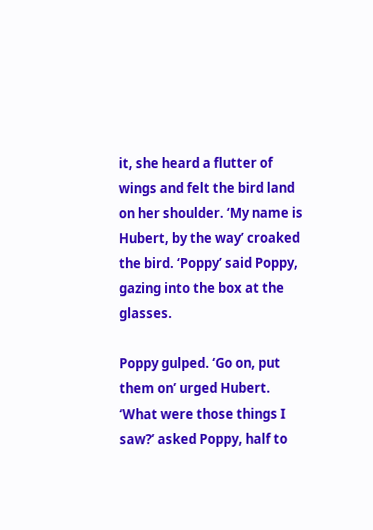it, she heard a flutter of wings and felt the bird land on her shoulder. ‘My name is Hubert, by the way’ croaked the bird. ‘Poppy’ said Poppy, gazing into the box at the glasses.

Poppy gulped. ‘Go on, put them on’ urged Hubert. ‘What were those things I saw?’ asked Poppy, half to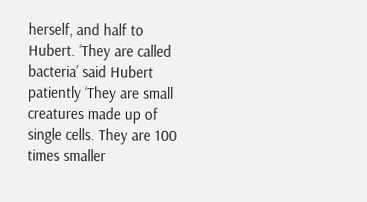herself, and half to Hubert. ‘They are called bacteria’ said Hubert patiently ‘They are small creatures made up of single cells. They are 100 times smaller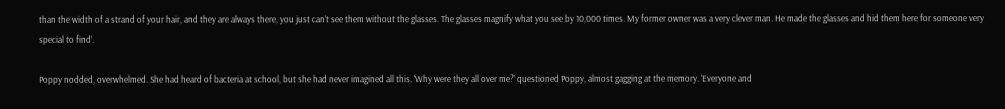than the width of a strand of your hair, and they are always there, you just can’t see them without the glasses. The glasses magnify what you see by 10,000 times. My former owner was a very clever man. He made the glasses and hid them here for someone very special to find’.

Poppy nodded, overwhelmed. She had heard of bacteria at school, but she had never imagined all this. ‘Why were they all over me?’ questioned Poppy, almost gagging at the memory. ‘Everyone and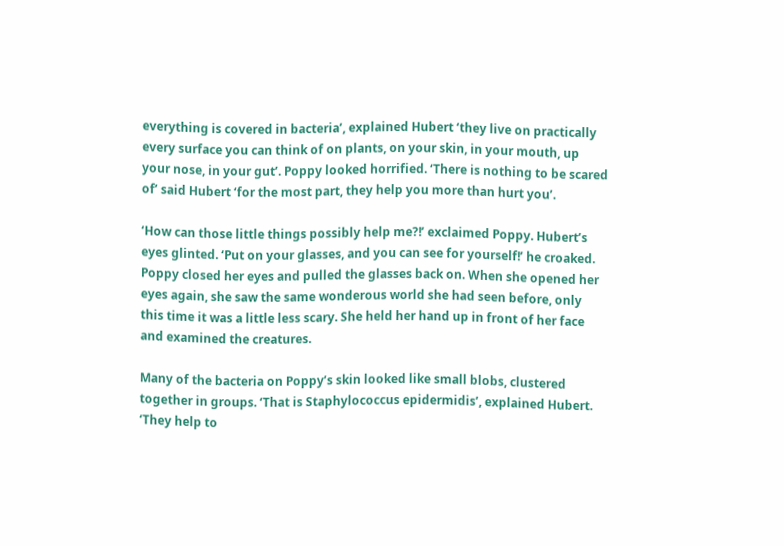everything is covered in bacteria’, explained Hubert ‘they live on practically every surface you can think of on plants, on your skin, in your mouth, up your nose, in your gut’. Poppy looked horrified. ‘There is nothing to be scared of’ said Hubert ‘for the most part, they help you more than hurt you’.

‘How can those little things possibly help me?!’ exclaimed Poppy. Hubert’s eyes glinted. ‘Put on your glasses, and you can see for yourself!’ he croaked. Poppy closed her eyes and pulled the glasses back on. When she opened her eyes again, she saw the same wonderous world she had seen before, only this time it was a little less scary. She held her hand up in front of her face and examined the creatures.

Many of the bacteria on Poppy’s skin looked like small blobs, clustered together in groups. ‘That is Staphylococcus epidermidis’, explained Hubert. ‘They help to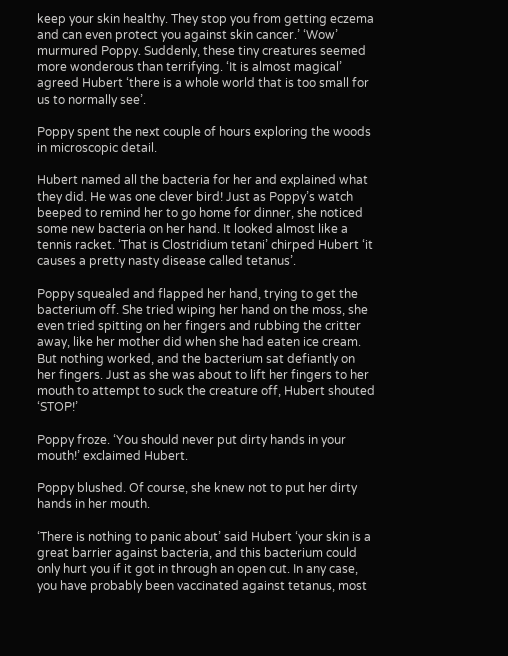keep your skin healthy. They stop you from getting eczema and can even protect you against skin cancer.’ ‘Wow’ murmured Poppy. Suddenly, these tiny creatures seemed more wonderous than terrifying. ‘It is almost magical’ agreed Hubert ‘there is a whole world that is too small for us to normally see’.

Poppy spent the next couple of hours exploring the woods in microscopic detail.

Hubert named all the bacteria for her and explained what they did. He was one clever bird! Just as Poppy’s watch beeped to remind her to go home for dinner, she noticed some new bacteria on her hand. It looked almost like a tennis racket. ‘That is Clostridium tetani’ chirped Hubert ‘it causes a pretty nasty disease called tetanus’.

Poppy squealed and flapped her hand, trying to get the bacterium off. She tried wiping her hand on the moss, she even tried spitting on her fingers and rubbing the critter away, like her mother did when she had eaten ice cream. But nothing worked, and the bacterium sat defiantly on her fingers. Just as she was about to lift her fingers to her mouth to attempt to suck the creature off, Hubert shouted ‘STOP!’

Poppy froze. ‘You should never put dirty hands in your mouth!’ exclaimed Hubert.

Poppy blushed. Of course, she knew not to put her dirty hands in her mouth.

‘There is nothing to panic about’ said Hubert ‘your skin is a great barrier against bacteria, and this bacterium could only hurt you if it got in through an open cut. In any case, you have probably been vaccinated against tetanus, most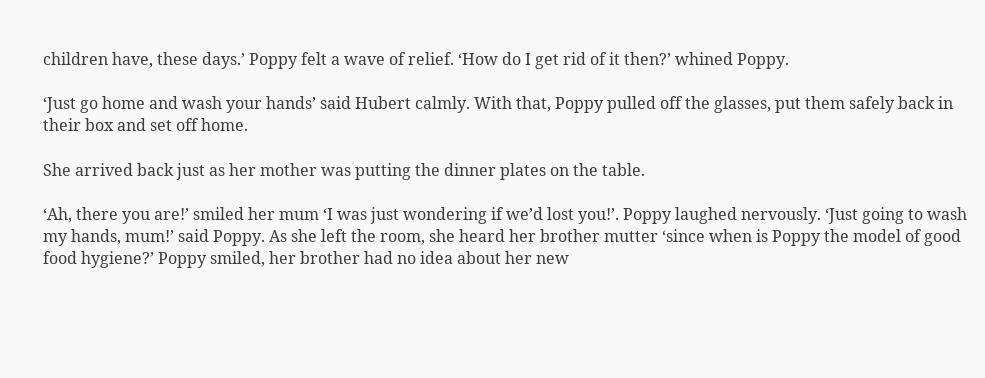children have, these days.’ Poppy felt a wave of relief. ‘How do I get rid of it then?’ whined Poppy.

‘Just go home and wash your hands’ said Hubert calmly. With that, Poppy pulled off the glasses, put them safely back in their box and set off home.

She arrived back just as her mother was putting the dinner plates on the table.

‘Ah, there you are!’ smiled her mum ‘I was just wondering if we’d lost you!’. Poppy laughed nervously. ‘Just going to wash my hands, mum!’ said Poppy. As she left the room, she heard her brother mutter ‘since when is Poppy the model of good food hygiene?’ Poppy smiled, her brother had no idea about her new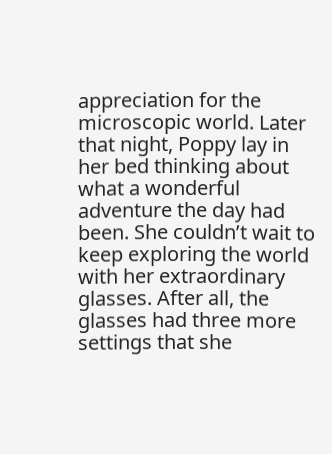appreciation for the microscopic world. Later that night, Poppy lay in her bed thinking about what a wonderful adventure the day had been. She couldn’t wait to keep exploring the world with her extraordinary glasses. After all, the glasses had three more settings that she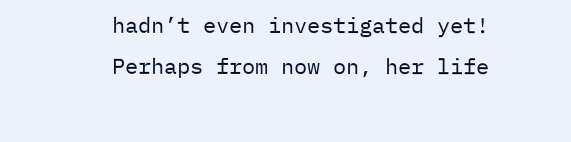hadn’t even investigated yet! Perhaps from now on, her life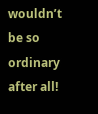wouldn’t be so ordinary after all!